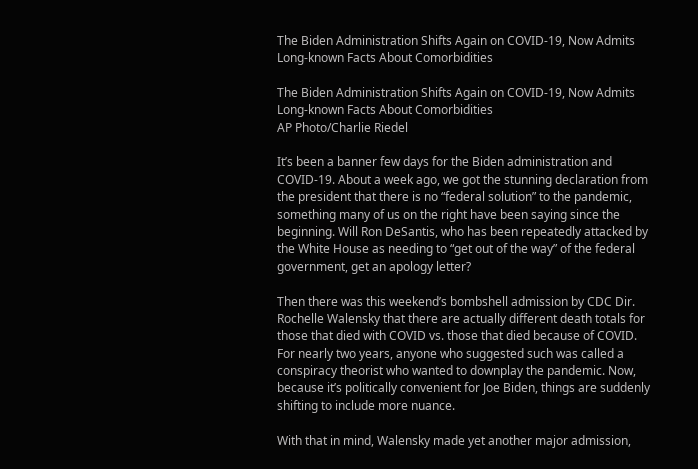The Biden Administration Shifts Again on COVID-19, Now Admits Long-known Facts About Comorbidities

The Biden Administration Shifts Again on COVID-19, Now Admits Long-known Facts About Comorbidities
AP Photo/Charlie Riedel

It’s been a banner few days for the Biden administration and COVID-19. About a week ago, we got the stunning declaration from the president that there is no “federal solution” to the pandemic, something many of us on the right have been saying since the beginning. Will Ron DeSantis, who has been repeatedly attacked by the White House as needing to “get out of the way” of the federal government, get an apology letter?

Then there was this weekend’s bombshell admission by CDC Dir. Rochelle Walensky that there are actually different death totals for those that died with COVID vs. those that died because of COVID. For nearly two years, anyone who suggested such was called a conspiracy theorist who wanted to downplay the pandemic. Now, because it’s politically convenient for Joe Biden, things are suddenly shifting to include more nuance.

With that in mind, Walensky made yet another major admission,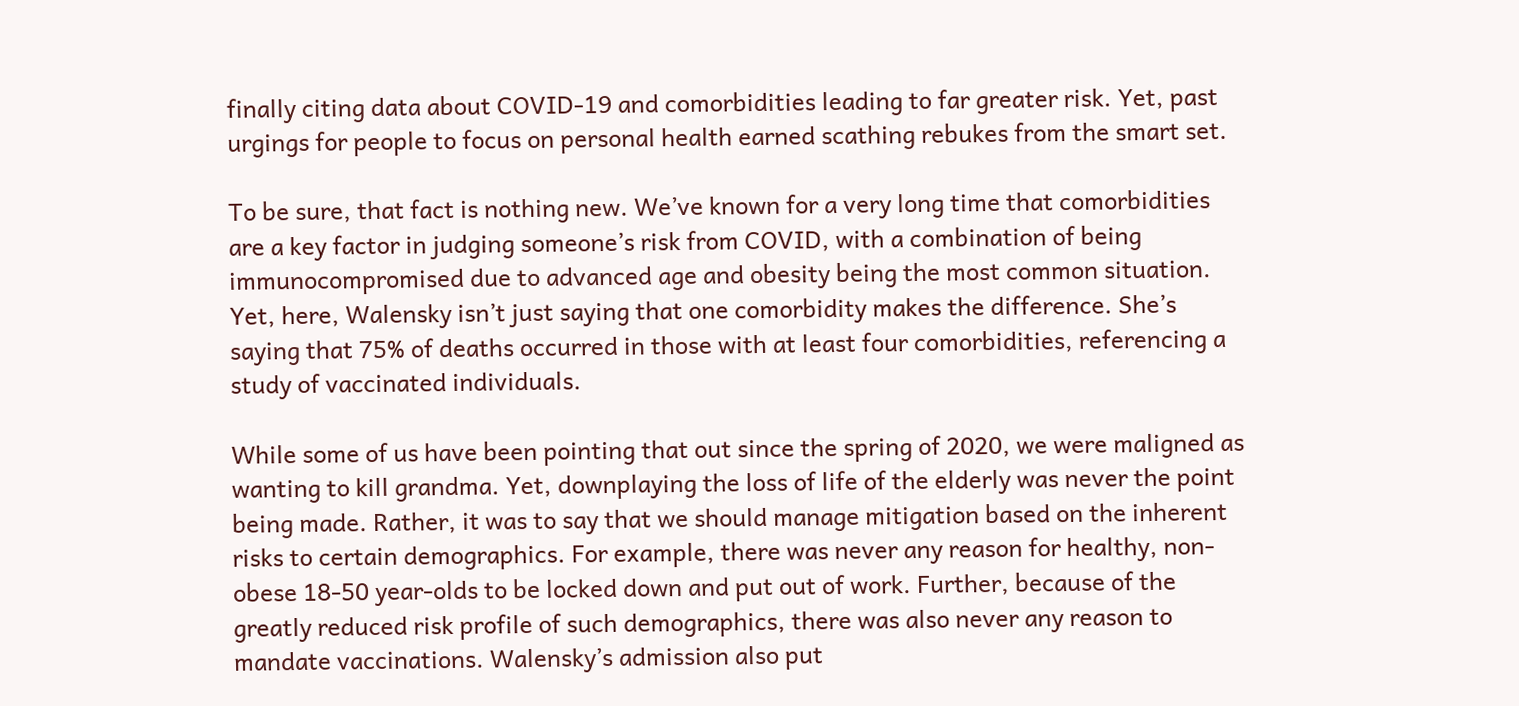finally citing data about COVID-19 and comorbidities leading to far greater risk. Yet, past urgings for people to focus on personal health earned scathing rebukes from the smart set.

To be sure, that fact is nothing new. We’ve known for a very long time that comorbidities are a key factor in judging someone’s risk from COVID, with a combination of being immunocompromised due to advanced age and obesity being the most common situation. Yet, here, Walensky isn’t just saying that one comorbidity makes the difference. She’s saying that 75% of deaths occurred in those with at least four comorbidities, referencing a study of vaccinated individuals.

While some of us have been pointing that out since the spring of 2020, we were maligned as wanting to kill grandma. Yet, downplaying the loss of life of the elderly was never the point being made. Rather, it was to say that we should manage mitigation based on the inherent risks to certain demographics. For example, there was never any reason for healthy, non-obese 18-50 year-olds to be locked down and put out of work. Further, because of the greatly reduced risk profile of such demographics, there was also never any reason to mandate vaccinations. Walensky’s admission also put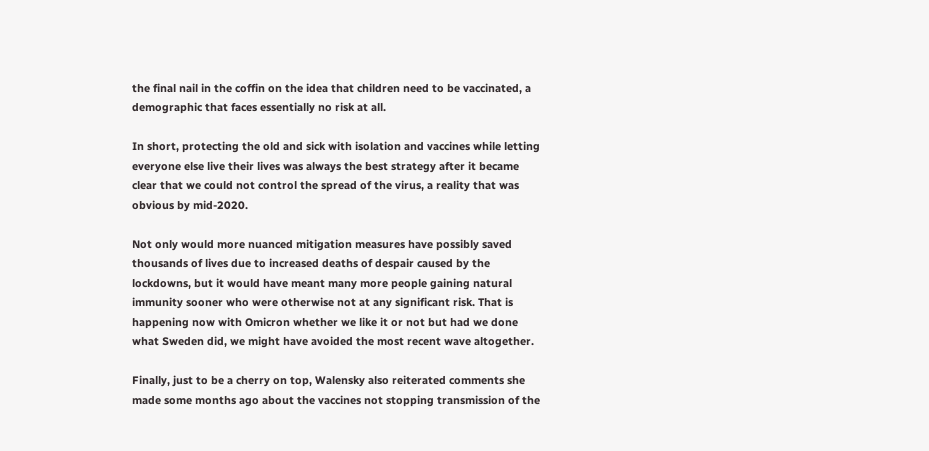the final nail in the coffin on the idea that children need to be vaccinated, a demographic that faces essentially no risk at all.

In short, protecting the old and sick with isolation and vaccines while letting everyone else live their lives was always the best strategy after it became clear that we could not control the spread of the virus, a reality that was obvious by mid-2020.

Not only would more nuanced mitigation measures have possibly saved thousands of lives due to increased deaths of despair caused by the lockdowns, but it would have meant many more people gaining natural immunity sooner who were otherwise not at any significant risk. That is happening now with Omicron whether we like it or not but had we done what Sweden did, we might have avoided the most recent wave altogether.

Finally, just to be a cherry on top, Walensky also reiterated comments she made some months ago about the vaccines not stopping transmission of the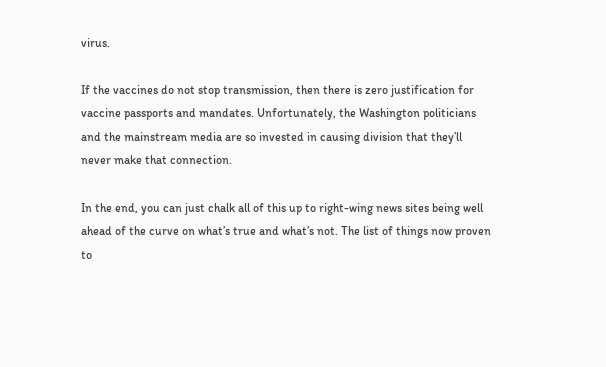virus.

If the vaccines do not stop transmission, then there is zero justification for vaccine passports and mandates. Unfortunately, the Washington politicians and the mainstream media are so invested in causing division that they’ll never make that connection.

In the end, you can just chalk all of this up to right-wing news sites being well ahead of the curve on what’s true and what’s not. The list of things now proven to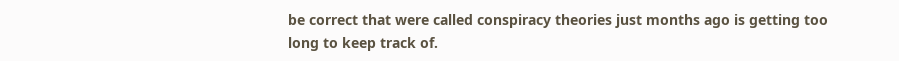be correct that were called conspiracy theories just months ago is getting too long to keep track of.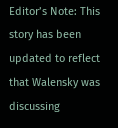Editor’s Note: This story has been updated to reflect that Walensky was discussing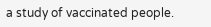a study of vaccinated people.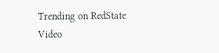Trending on RedState Video